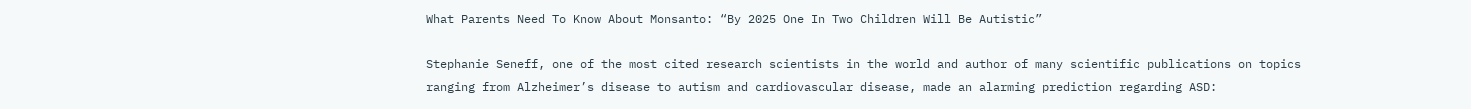What Parents Need To Know About Monsanto: “By 2025 One In Two Children Will Be Autistic”

Stephanie Seneff, one of the most cited research scientists in the world and author of many scientific publications on topics ranging from Alzheimer’s disease to autism and cardiovascular disease, made an alarming prediction regarding ASD: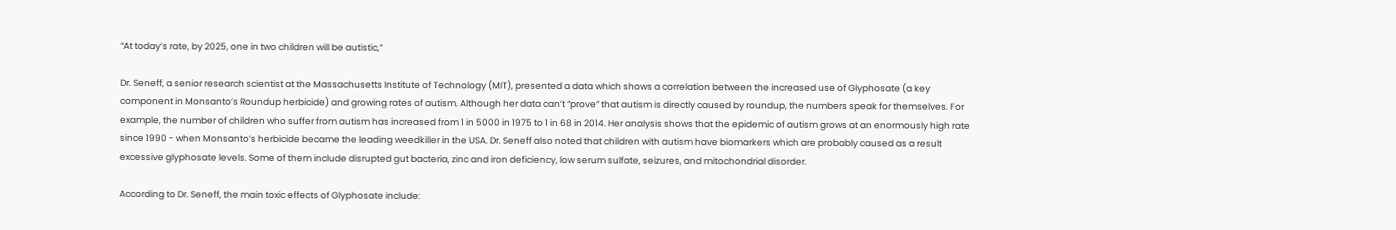“At today’s rate, by 2025, one in two children will be autistic,”

Dr. Seneff, a senior research scientist at the Massachusetts Institute of Technology (MIT), presented a data which shows a correlation between the increased use of Glyphosate (a key component in Monsanto’s Roundup herbicide) and growing rates of autism. Although her data can’t “prove” that autism is directly caused by roundup, the numbers speak for themselves. For example, the number of children who suffer from autism has increased from 1 in 5000 in 1975 to 1 in 68 in 2014. Her analysis shows that the epidemic of autism grows at an enormously high rate since 1990 - when Monsanto’s herbicide became the leading weedkiller in the USA. Dr. Seneff also noted that children with autism have biomarkers which are probably caused as a result excessive glyphosate levels. Some of them include disrupted gut bacteria, zinc and iron deficiency, low serum sulfate, seizures, and mitochondrial disorder.

According to Dr. Seneff, the main toxic effects of Glyphosate include: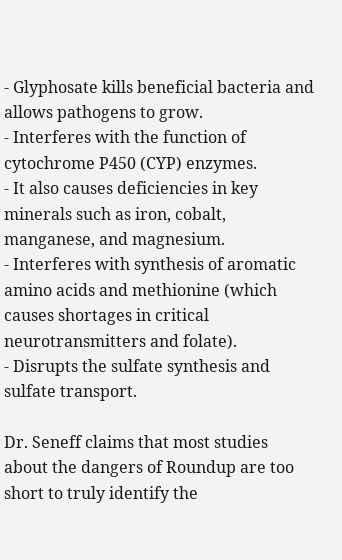- Glyphosate kills beneficial bacteria and allows pathogens to grow.
- Interferes with the function of cytochrome P450 (CYP) enzymes.
- It also causes deficiencies in key minerals such as iron, cobalt, manganese, and magnesium.
- Interferes with synthesis of aromatic amino acids and methionine (which causes shortages in critical neurotransmitters and folate).
- Disrupts the sulfate synthesis and sulfate transport.

Dr. Seneff claims that most studies about the dangers of Roundup are too short to truly identify the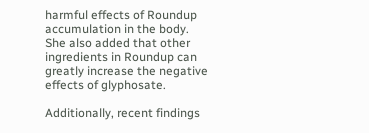harmful effects of Roundup accumulation in the body. She also added that other ingredients in Roundup can greatly increase the negative effects of glyphosate.

Additionally, recent findings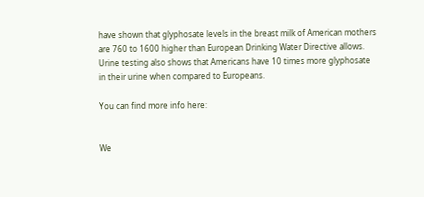have shown that glyphosate levels in the breast milk of American mothers are 760 to 1600 higher than European Drinking Water Directive allows. Urine testing also shows that Americans have 10 times more glyphosate in their urine when compared to Europeans.

You can find more info here:


We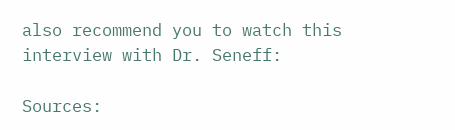also recommend you to watch this interview with Dr. Seneff:

Sources: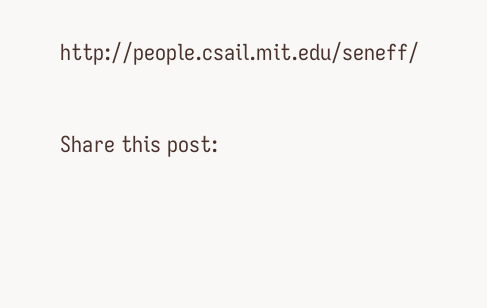http://people.csail.mit.edu/seneff/

Share this post: